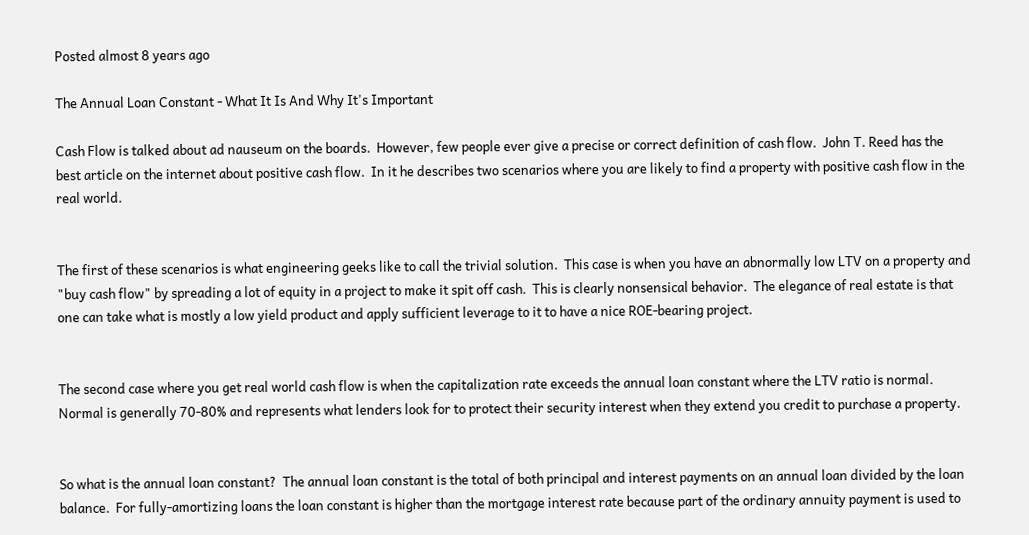Posted almost 8 years ago

The Annual Loan Constant - What It Is And Why It's Important

Cash Flow is talked about ad nauseum on the boards.  However, few people ever give a precise or correct definition of cash flow.  John T. Reed has the best article on the internet about positive cash flow.  In it he describes two scenarios where you are likely to find a property with positive cash flow in the real world.


The first of these scenarios is what engineering geeks like to call the trivial solution.  This case is when you have an abnormally low LTV on a property and "buy cash flow" by spreading a lot of equity in a project to make it spit off cash.  This is clearly nonsensical behavior.  The elegance of real estate is that one can take what is mostly a low yield product and apply sufficient leverage to it to have a nice ROE-bearing project.


The second case where you get real world cash flow is when the capitalization rate exceeds the annual loan constant where the LTV ratio is normal.  Normal is generally 70-80% and represents what lenders look for to protect their security interest when they extend you credit to purchase a property.


So what is the annual loan constant?  The annual loan constant is the total of both principal and interest payments on an annual loan divided by the loan balance.  For fully-amortizing loans the loan constant is higher than the mortgage interest rate because part of the ordinary annuity payment is used to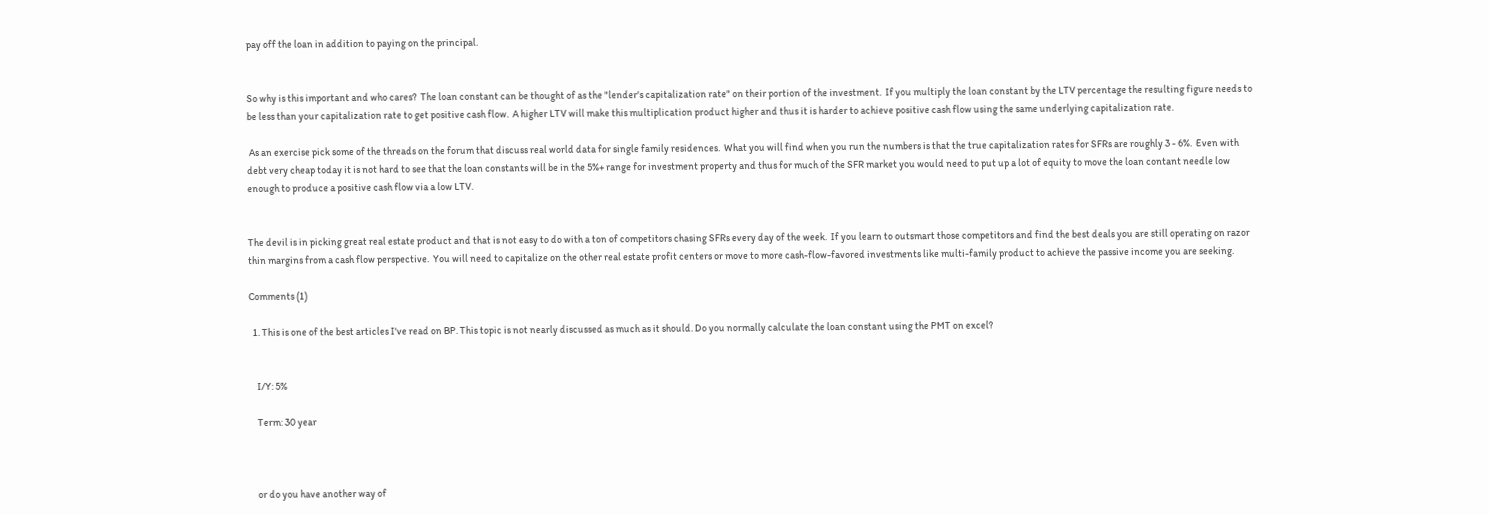pay off the loan in addition to paying on the principal.


So why is this important and who cares?  The loan constant can be thought of as the "lender's capitalization rate" on their portion of the investment.  If you multiply the loan constant by the LTV percentage the resulting figure needs to be less than your capitalization rate to get positive cash flow.  A higher LTV will make this multiplication product higher and thus it is harder to achieve positive cash flow using the same underlying capitalization rate.

 As an exercise pick some of the threads on the forum that discuss real world data for single family residences.  What you will find when you run the numbers is that the true capitalization rates for SFRs are roughly 3 - 6%.  Even with debt very cheap today it is not hard to see that the loan constants will be in the 5%+ range for investment property and thus for much of the SFR market you would need to put up a lot of equity to move the loan contant needle low enough to produce a positive cash flow via a low LTV.


The devil is in picking great real estate product and that is not easy to do with a ton of competitors chasing SFRs every day of the week.  If you learn to outsmart those competitors and find the best deals you are still operating on razor thin margins from a cash flow perspective.  You will need to capitalize on the other real estate profit centers or move to more cash-flow-favored investments like multi-family product to achieve the passive income you are seeking.

Comments (1)

  1. This is one of the best articles I've read on BP. This topic is not nearly discussed as much as it should. Do you normally calculate the loan constant using the PMT on excel?


    I/Y: 5%

    Term: 30 year



    or do you have another way of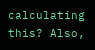calculating this? Also,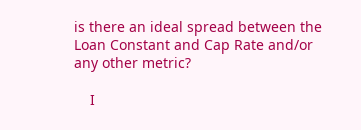is there an ideal spread between the Loan Constant and Cap Rate and/or any other metric?

    I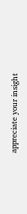appreciate your insight